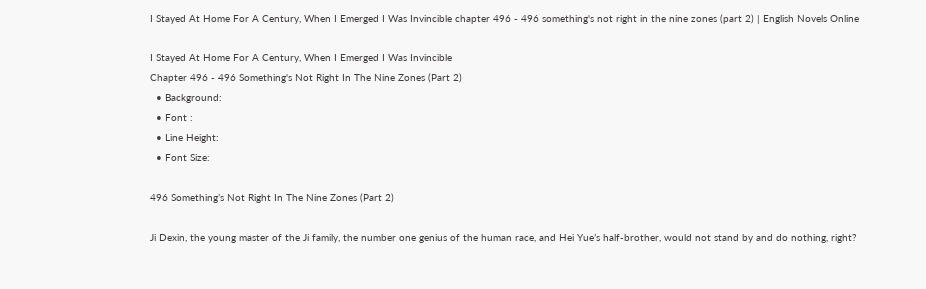I Stayed At Home For A Century, When I Emerged I Was Invincible chapter 496 - 496 something's not right in the nine zones (part 2) | English Novels Online

I Stayed At Home For A Century, When I Emerged I Was Invincible
Chapter 496 - 496 Something's Not Right In The Nine Zones (Part 2)
  • Background:
  • Font :
  • Line Height:
  • Font Size:

496 Something’s Not Right In The Nine Zones (Part 2)

Ji Dexin, the young master of the Ji family, the number one genius of the human race, and Hei Yue’s half-brother, would not stand by and do nothing, right?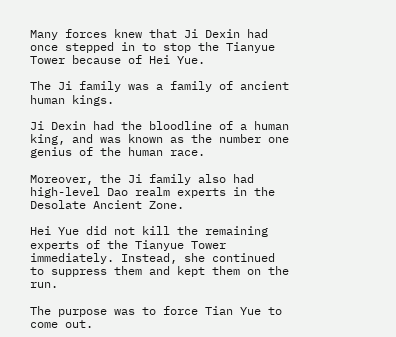Many forces knew that Ji Dexin had once stepped in to stop the Tianyue Tower because of Hei Yue.

The Ji family was a family of ancient human kings.

Ji Dexin had the bloodline of a human king, and was known as the number one genius of the human race.

Moreover, the Ji family also had high-level Dao realm experts in the Desolate Ancient Zone.

Hei Yue did not kill the remaining experts of the Tianyue Tower immediately. Instead, she continued to suppress them and kept them on the run.

The purpose was to force Tian Yue to come out.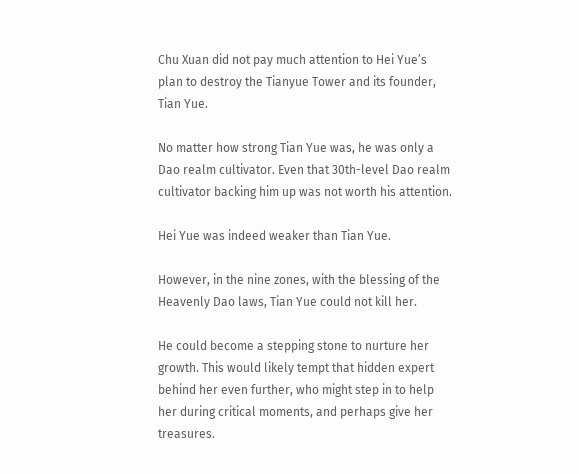Chu Xuan did not pay much attention to Hei Yue’s plan to destroy the Tianyue Tower and its founder, Tian Yue.

No matter how strong Tian Yue was, he was only a Dao realm cultivator. Even that 30th-level Dao realm cultivator backing him up was not worth his attention.

Hei Yue was indeed weaker than Tian Yue.

However, in the nine zones, with the blessing of the Heavenly Dao laws, Tian Yue could not kill her.

He could become a stepping stone to nurture her growth. This would likely tempt that hidden expert behind her even further, who might step in to help her during critical moments, and perhaps give her treasures.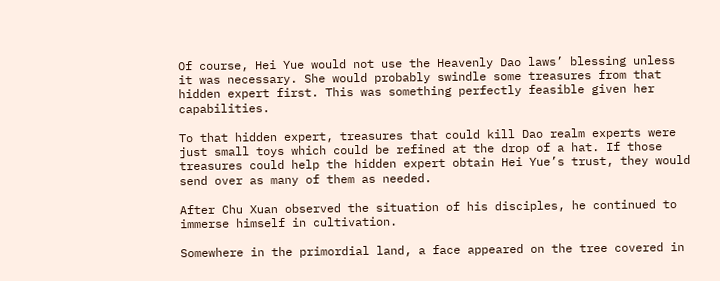Of course, Hei Yue would not use the Heavenly Dao laws’ blessing unless it was necessary. She would probably swindle some treasures from that hidden expert first. This was something perfectly feasible given her capabilities.

To that hidden expert, treasures that could kill Dao realm experts were just small toys which could be refined at the drop of a hat. If those treasures could help the hidden expert obtain Hei Yue’s trust, they would send over as many of them as needed.

After Chu Xuan observed the situation of his disciples, he continued to immerse himself in cultivation.

Somewhere in the primordial land, a face appeared on the tree covered in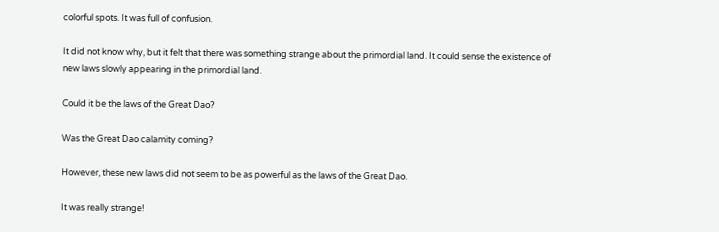colorful spots. It was full of confusion.

It did not know why, but it felt that there was something strange about the primordial land. It could sense the existence of new laws slowly appearing in the primordial land.

Could it be the laws of the Great Dao?

Was the Great Dao calamity coming?

However, these new laws did not seem to be as powerful as the laws of the Great Dao.

It was really strange!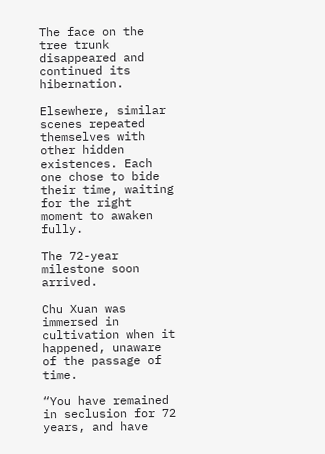The face on the tree trunk disappeared and continued its hibernation.

Elsewhere, similar scenes repeated themselves with other hidden existences. Each one chose to bide their time, waiting for the right moment to awaken fully.

The 72-year milestone soon arrived.

Chu Xuan was immersed in cultivation when it happened, unaware of the passage of time.

“You have remained in seclusion for 72 years, and have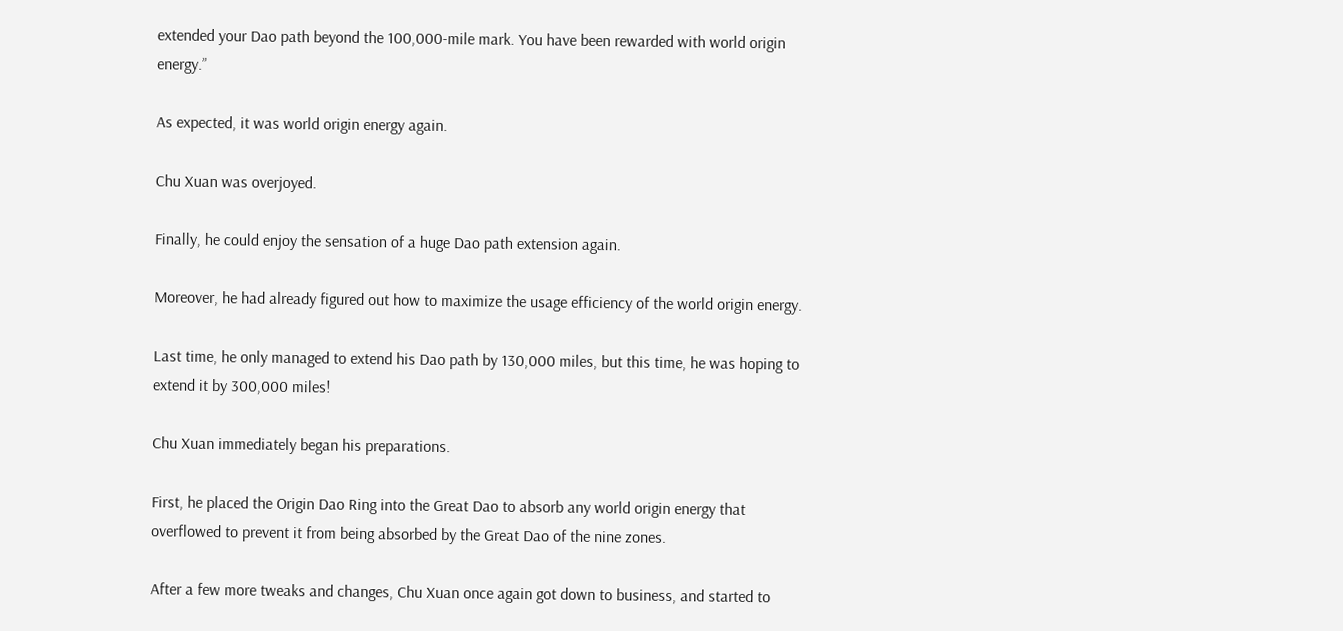extended your Dao path beyond the 100,000-mile mark. You have been rewarded with world origin energy.”

As expected, it was world origin energy again.

Chu Xuan was overjoyed.

Finally, he could enjoy the sensation of a huge Dao path extension again.

Moreover, he had already figured out how to maximize the usage efficiency of the world origin energy.

Last time, he only managed to extend his Dao path by 130,000 miles, but this time, he was hoping to extend it by 300,000 miles!

Chu Xuan immediately began his preparations.

First, he placed the Origin Dao Ring into the Great Dao to absorb any world origin energy that overflowed to prevent it from being absorbed by the Great Dao of the nine zones.

After a few more tweaks and changes, Chu Xuan once again got down to business, and started to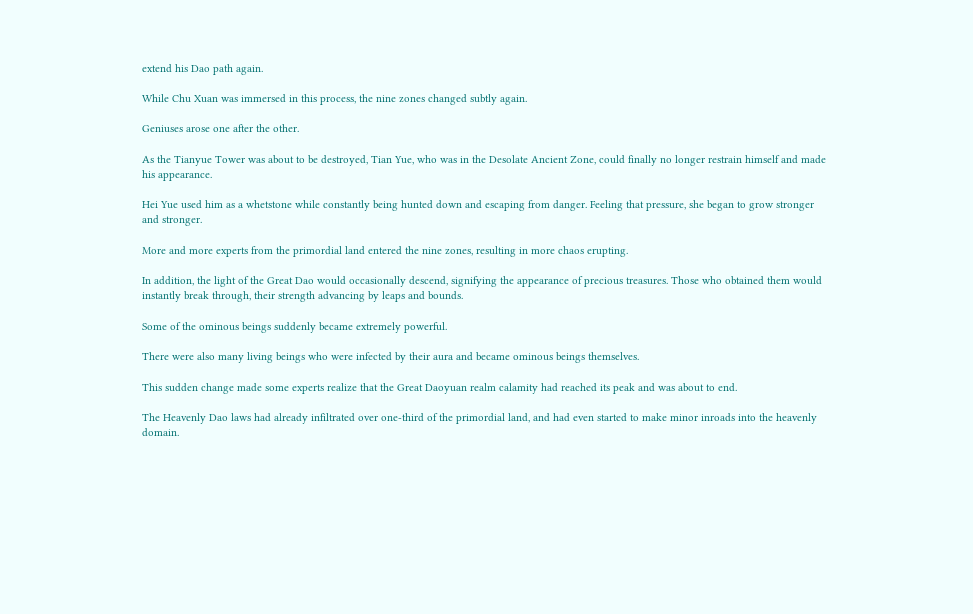extend his Dao path again.

While Chu Xuan was immersed in this process, the nine zones changed subtly again.

Geniuses arose one after the other.

As the Tianyue Tower was about to be destroyed, Tian Yue, who was in the Desolate Ancient Zone, could finally no longer restrain himself and made his appearance.

Hei Yue used him as a whetstone while constantly being hunted down and escaping from danger. Feeling that pressure, she began to grow stronger and stronger.

More and more experts from the primordial land entered the nine zones, resulting in more chaos erupting.

In addition, the light of the Great Dao would occasionally descend, signifying the appearance of precious treasures. Those who obtained them would instantly break through, their strength advancing by leaps and bounds.

Some of the ominous beings suddenly became extremely powerful.

There were also many living beings who were infected by their aura and became ominous beings themselves.

This sudden change made some experts realize that the Great Daoyuan realm calamity had reached its peak and was about to end.

The Heavenly Dao laws had already infiltrated over one-third of the primordial land, and had even started to make minor inroads into the heavenly domain.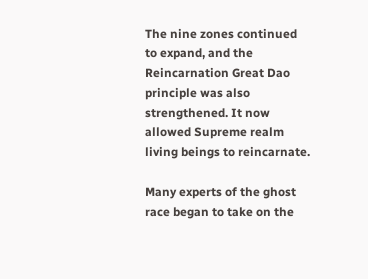The nine zones continued to expand, and the Reincarnation Great Dao principle was also strengthened. It now allowed Supreme realm living beings to reincarnate.

Many experts of the ghost race began to take on the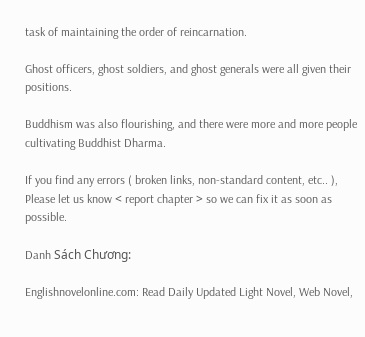task of maintaining the order of reincarnation.

Ghost officers, ghost soldiers, and ghost generals were all given their positions.

Buddhism was also flourishing, and there were more and more people cultivating Buddhist Dharma.

If you find any errors ( broken links, non-standard content, etc.. ), Please let us know < report chapter > so we can fix it as soon as possible.

Danh Sách Chương:

Englishnovelonline.com: Read Daily Updated Light Novel, Web Novel,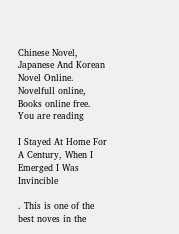Chinese Novel, Japanese And Korean Novel Online. Novelfull online, Books online free.
You are reading

I Stayed At Home For A Century, When I Emerged I Was Invincible

. This is one of the best noves in the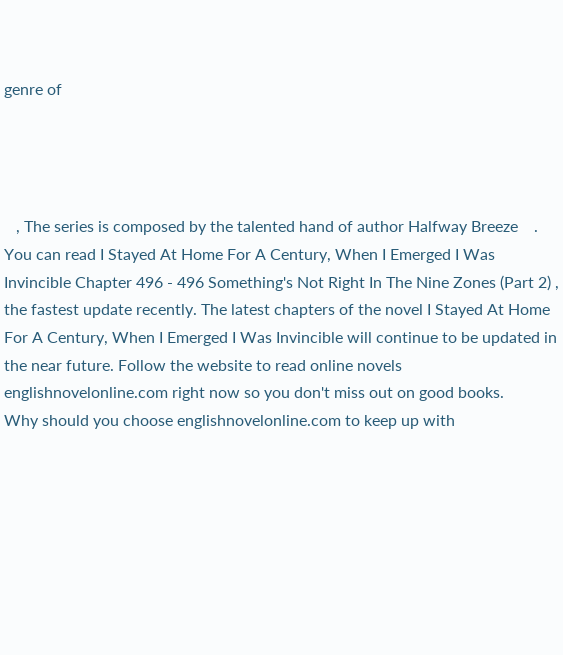genre of




   , The series is composed by the talented hand of author Halfway Breeze    .
You can read I Stayed At Home For A Century, When I Emerged I Was Invincible Chapter 496 - 496 Something's Not Right In The Nine Zones (Part 2) , the fastest update recently. The latest chapters of the novel I Stayed At Home For A Century, When I Emerged I Was Invincible will continue to be updated in the near future. Follow the website to read online novels englishnovelonline.com right now so you don't miss out on good books.
Why should you choose englishnovelonline.com to keep up with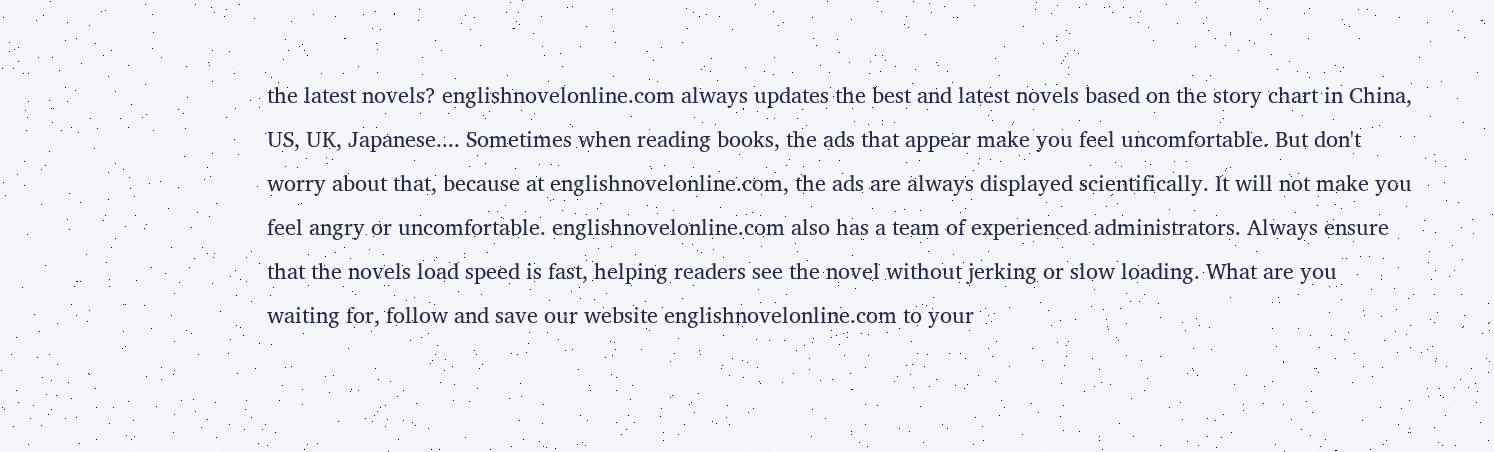the latest novels? englishnovelonline.com always updates the best and latest novels based on the story chart in China, US, UK, Japanese.... Sometimes when reading books, the ads that appear make you feel uncomfortable. But don't worry about that, because at englishnovelonline.com, the ads are always displayed scientifically. It will not make you feel angry or uncomfortable. englishnovelonline.com also has a team of experienced administrators. Always ensure that the novels load speed is fast, helping readers see the novel without jerking or slow loading. What are you waiting for, follow and save our website englishnovelonline.com to your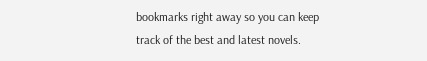bookmarks right away so you can keep track of the best and latest novels.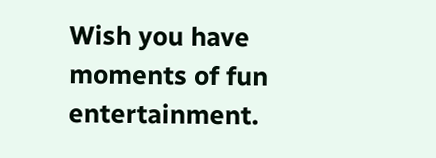Wish you have moments of fun entertainment.